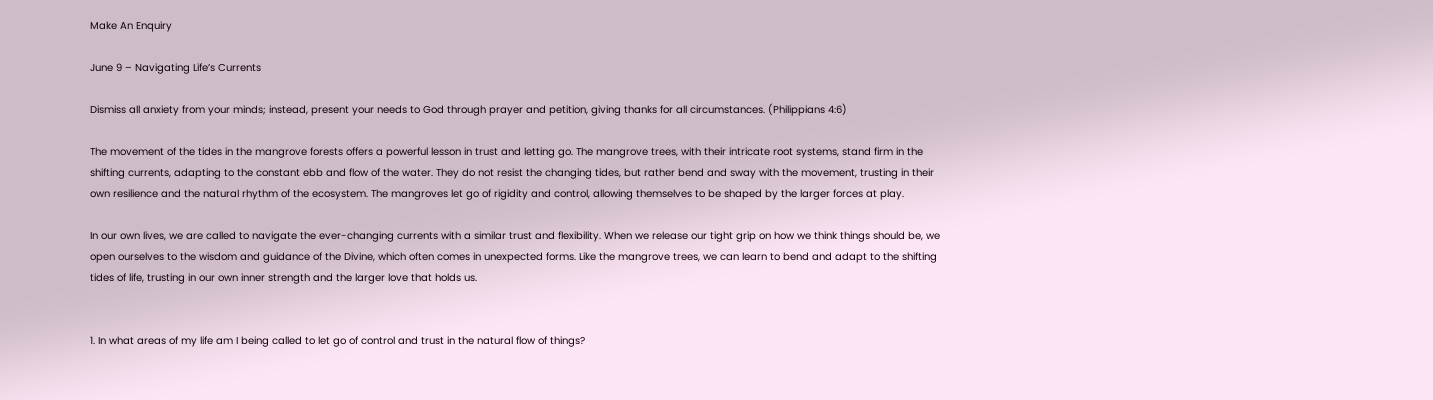Make An Enquiry

June 9 – Navigating Life’s Currents

Dismiss all anxiety from your minds; instead, present your needs to God through prayer and petition, giving thanks for all circumstances. (Philippians 4:6)

The movement of the tides in the mangrove forests offers a powerful lesson in trust and letting go. The mangrove trees, with their intricate root systems, stand firm in the shifting currents, adapting to the constant ebb and flow of the water. They do not resist the changing tides, but rather bend and sway with the movement, trusting in their own resilience and the natural rhythm of the ecosystem. The mangroves let go of rigidity and control, allowing themselves to be shaped by the larger forces at play.

In our own lives, we are called to navigate the ever-changing currents with a similar trust and flexibility. When we release our tight grip on how we think things should be, we open ourselves to the wisdom and guidance of the Divine, which often comes in unexpected forms. Like the mangrove trees, we can learn to bend and adapt to the shifting tides of life, trusting in our own inner strength and the larger love that holds us.


1. In what areas of my life am I being called to let go of control and trust in the natural flow of things?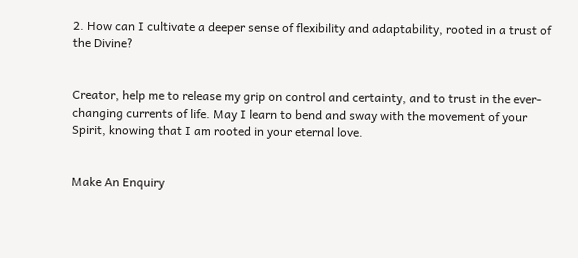2. How can I cultivate a deeper sense of flexibility and adaptability, rooted in a trust of the Divine?


Creator, help me to release my grip on control and certainty, and to trust in the ever-changing currents of life. May I learn to bend and sway with the movement of your Spirit, knowing that I am rooted in your eternal love.


Make An Enquiry